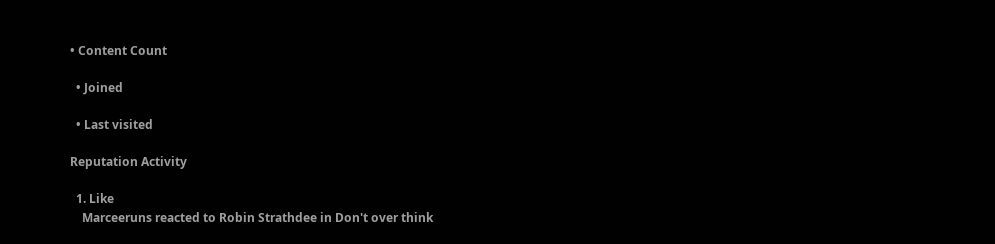• Content Count

  • Joined

  • Last visited

Reputation Activity

  1. Like
    Marceeruns reacted to Robin Strathdee in Don't over think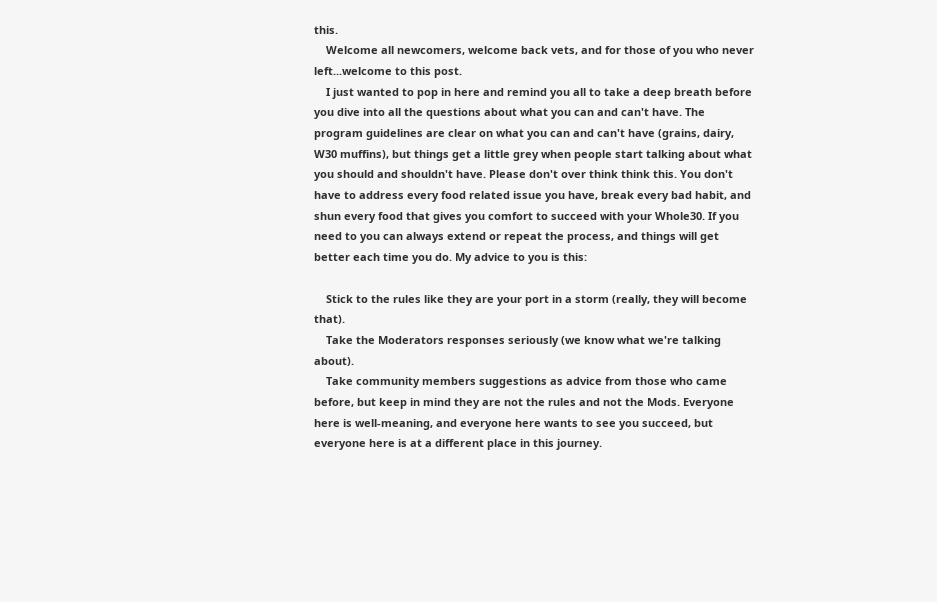this.
    Welcome all newcomers, welcome back vets, and for those of you who never left...welcome to this post.
    I just wanted to pop in here and remind you all to take a deep breath before you dive into all the questions about what you can and can't have. The program guidelines are clear on what you can and can't have (grains, dairy, W30 muffins), but things get a little grey when people start talking about what you should and shouldn't have. Please don't over think think this. You don't have to address every food related issue you have, break every bad habit, and shun every food that gives you comfort to succeed with your Whole30. If you need to you can always extend or repeat the process, and things will get better each time you do. My advice to you is this:

    Stick to the rules like they are your port in a storm (really, they will become that).
    Take the Moderators responses seriously (we know what we're talking about).
    Take community members suggestions as advice from those who came before, but keep in mind they are not the rules and not the Mods. Everyone here is well-meaning, and everyone here wants to see you succeed, but everyone here is at a different place in this journey.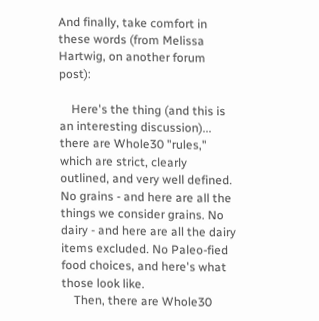And finally, take comfort in these words (from Melissa Hartwig, on another forum post):

    Here's the thing (and this is an interesting discussion)... there are Whole30 "rules," which are strict, clearly outlined, and very well defined. No grains - and here are all the things we consider grains. No dairy - and here are all the dairy items excluded. No Paleo-fied food choices, and here's what those look like.
    Then, there are Whole30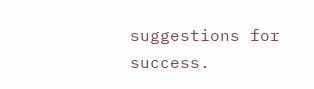suggestions for success.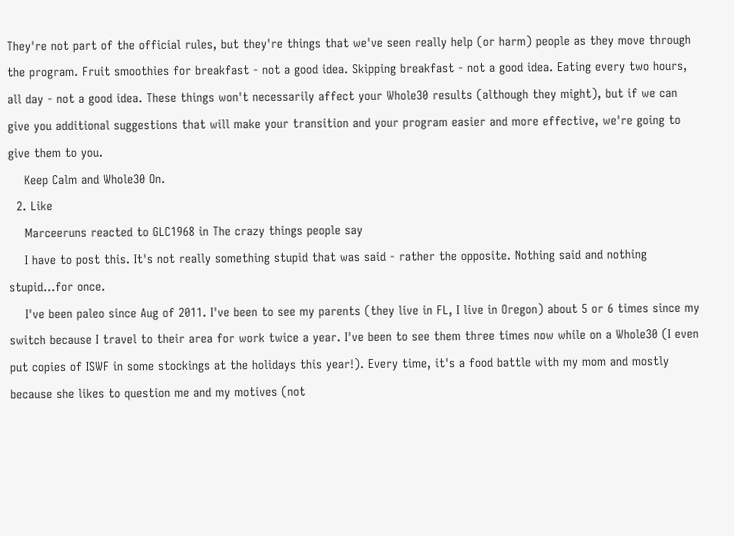They're not part of the official rules, but they're things that we've seen really help (or harm) people as they move through the program. Fruit smoothies for breakfast - not a good idea. Skipping breakfast - not a good idea. Eating every two hours, all day - not a good idea. These things won't necessarily affect your Whole30 results (although they might), but if we can give you additional suggestions that will make your transition and your program easier and more effective, we're going to give them to you.
    Keep Calm and Whole30 On.
  2. Like
    Marceeruns reacted to GLC1968 in The crazy things people say
    I have to post this. It's not really something stupid that was said - rather the opposite. Nothing said and nothing stupid...for once.
    I've been paleo since Aug of 2011. I've been to see my parents (they live in FL, I live in Oregon) about 5 or 6 times since my switch because I travel to their area for work twice a year. I've been to see them three times now while on a Whole30 (I even put copies of ISWF in some stockings at the holidays this year!). Every time, it's a food battle with my mom and mostly because she likes to question me and my motives (not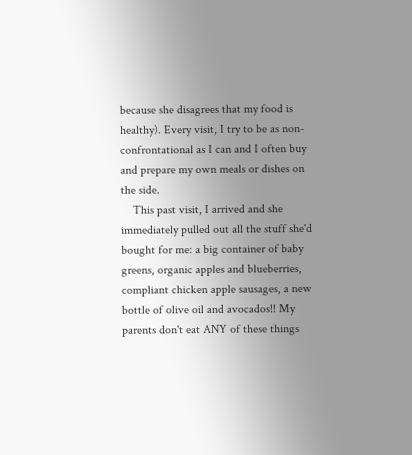because she disagrees that my food is healthy). Every visit, I try to be as non-confrontational as I can and I often buy and prepare my own meals or dishes on the side.
    This past visit, I arrived and she immediately pulled out all the stuff she'd bought for me: a big container of baby greens, organic apples and blueberries, compliant chicken apple sausages, a new bottle of olive oil and avocados!! My parents don't eat ANY of these things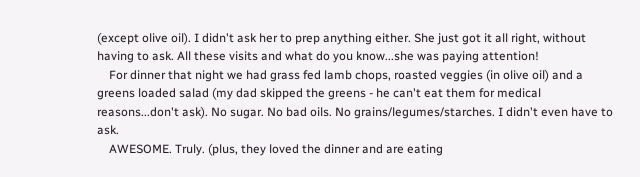(except olive oil). I didn't ask her to prep anything either. She just got it all right, without having to ask. All these visits and what do you know...she was paying attention!
    For dinner that night we had grass fed lamb chops, roasted veggies (in olive oil) and a greens loaded salad (my dad skipped the greens - he can't eat them for medical reasons...don't ask). No sugar. No bad oils. No grains/legumes/starches. I didn't even have to ask.
    AWESOME. Truly. (plus, they loved the dinner and are eating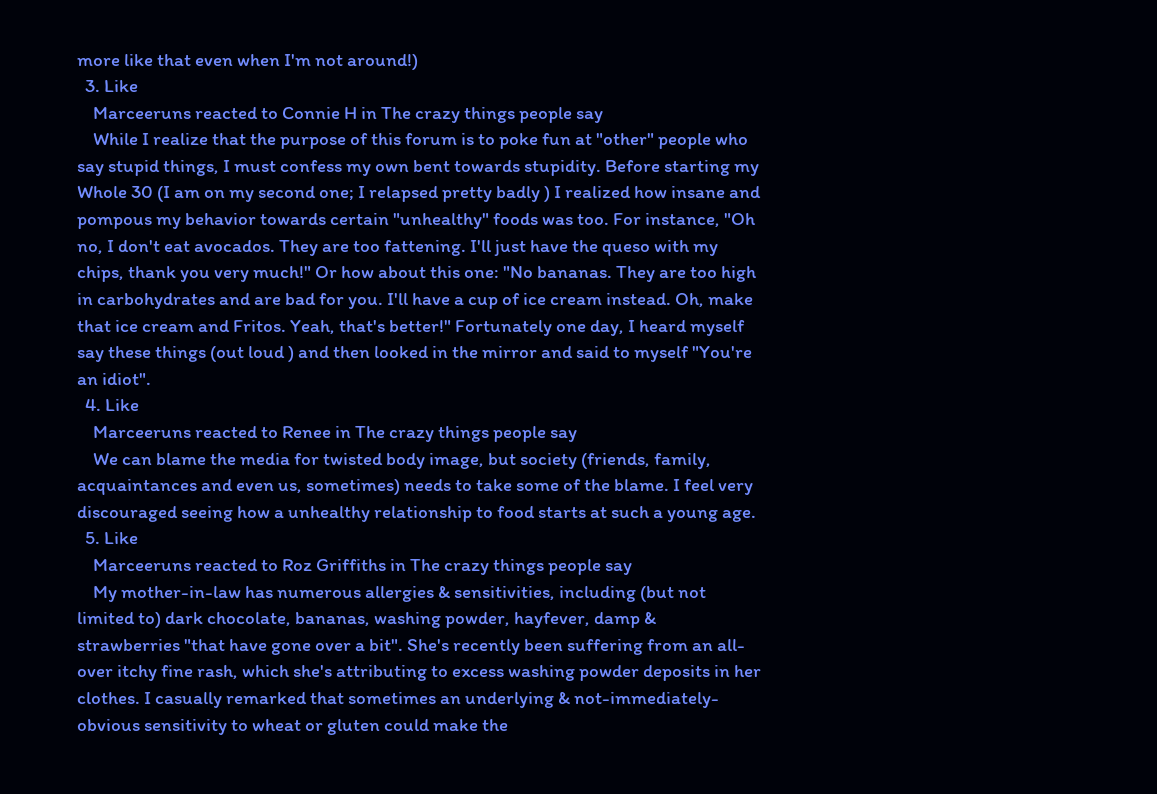more like that even when I'm not around!)
  3. Like
    Marceeruns reacted to Connie H in The crazy things people say
    While I realize that the purpose of this forum is to poke fun at "other" people who say stupid things, I must confess my own bent towards stupidity. Before starting my Whole 30 (I am on my second one; I relapsed pretty badly ) I realized how insane and pompous my behavior towards certain "unhealthy" foods was too. For instance, "Oh no, I don't eat avocados. They are too fattening. I'll just have the queso with my chips, thank you very much!" Or how about this one: "No bananas. They are too high in carbohydrates and are bad for you. I'll have a cup of ice cream instead. Oh, make that ice cream and Fritos. Yeah, that's better!" Fortunately one day, I heard myself say these things (out loud ) and then looked in the mirror and said to myself "You're an idiot".
  4. Like
    Marceeruns reacted to Renee in The crazy things people say
    We can blame the media for twisted body image, but society (friends, family, acquaintances and even us, sometimes) needs to take some of the blame. I feel very discouraged seeing how a unhealthy relationship to food starts at such a young age.
  5. Like
    Marceeruns reacted to Roz Griffiths in The crazy things people say
    My mother-in-law has numerous allergies & sensitivities, including (but not limited to) dark chocolate, bananas, washing powder, hayfever, damp & strawberries "that have gone over a bit". She's recently been suffering from an all-over itchy fine rash, which she's attributing to excess washing powder deposits in her clothes. I casually remarked that sometimes an underlying & not-immediately-obvious sensitivity to wheat or gluten could make the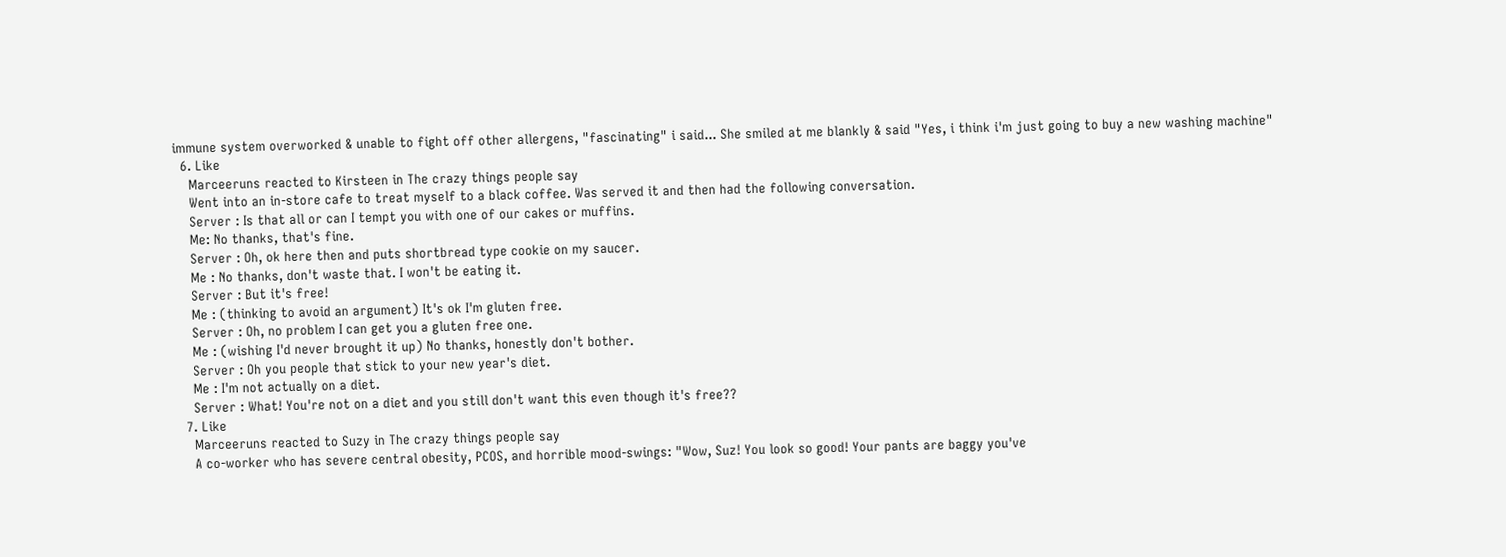immune system overworked & unable to fight off other allergens, "fascinating" i said... She smiled at me blankly & said "Yes, i think i'm just going to buy a new washing machine"
  6. Like
    Marceeruns reacted to Kirsteen in The crazy things people say
    Went into an in-store cafe to treat myself to a black coffee. Was served it and then had the following conversation.
    Server : Is that all or can I tempt you with one of our cakes or muffins.
    Me: No thanks, that's fine.
    Server : Oh, ok here then and puts shortbread type cookie on my saucer.
    Me : No thanks, don't waste that. I won't be eating it.
    Server : But it's free!
    Me : (thinking to avoid an argument) It's ok I'm gluten free.
    Server : Oh, no problem I can get you a gluten free one.
    Me : (wishing I'd never brought it up) No thanks, honestly don't bother.
    Server : Oh you people that stick to your new year's diet.
    Me : I'm not actually on a diet.
    Server : What! You're not on a diet and you still don't want this even though it's free??
  7. Like
    Marceeruns reacted to Suzy in The crazy things people say
    A co-worker who has severe central obesity, PCOS, and horrible mood-swings: "Wow, Suz! You look so good! Your pants are baggy you've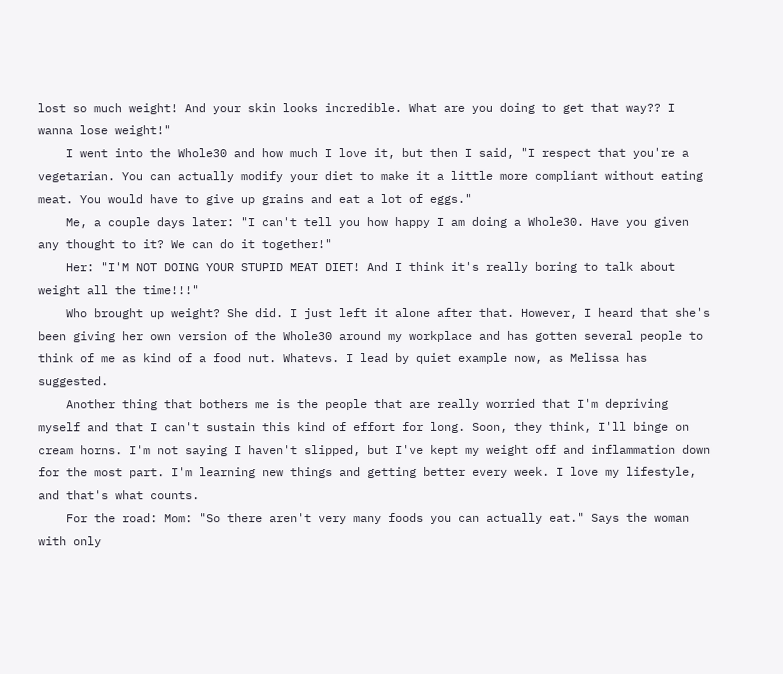lost so much weight! And your skin looks incredible. What are you doing to get that way?? I wanna lose weight!"
    I went into the Whole30 and how much I love it, but then I said, "I respect that you're a vegetarian. You can actually modify your diet to make it a little more compliant without eating meat. You would have to give up grains and eat a lot of eggs."
    Me, a couple days later: "I can't tell you how happy I am doing a Whole30. Have you given any thought to it? We can do it together!"
    Her: "I'M NOT DOING YOUR STUPID MEAT DIET! And I think it's really boring to talk about weight all the time!!!"
    Who brought up weight? She did. I just left it alone after that. However, I heard that she's been giving her own version of the Whole30 around my workplace and has gotten several people to think of me as kind of a food nut. Whatevs. I lead by quiet example now, as Melissa has suggested.
    Another thing that bothers me is the people that are really worried that I'm depriving myself and that I can't sustain this kind of effort for long. Soon, they think, I'll binge on cream horns. I'm not saying I haven't slipped, but I've kept my weight off and inflammation down for the most part. I'm learning new things and getting better every week. I love my lifestyle, and that's what counts.
    For the road: Mom: "So there aren't very many foods you can actually eat." Says the woman with only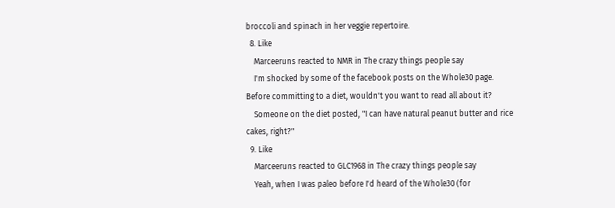broccoli and spinach in her veggie repertoire.
  8. Like
    Marceeruns reacted to NMR in The crazy things people say
    I'm shocked by some of the facebook posts on the Whole30 page. Before committing to a diet, wouldn't you want to read all about it?
    Someone on the diet posted, "I can have natural peanut butter and rice cakes, right?"
  9. Like
    Marceeruns reacted to GLC1968 in The crazy things people say
    Yeah, when I was paleo before I'd heard of the Whole30 (for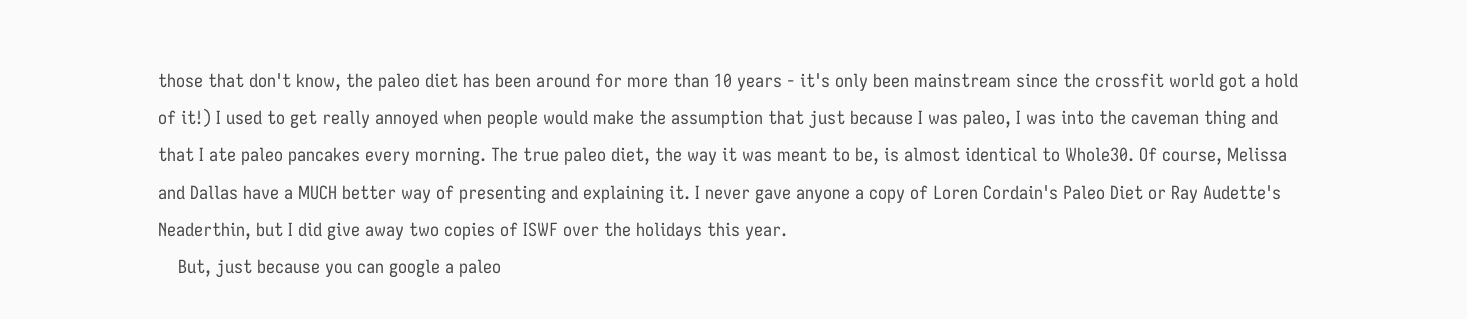those that don't know, the paleo diet has been around for more than 10 years - it's only been mainstream since the crossfit world got a hold of it!) I used to get really annoyed when people would make the assumption that just because I was paleo, I was into the caveman thing and that I ate paleo pancakes every morning. The true paleo diet, the way it was meant to be, is almost identical to Whole30. Of course, Melissa and Dallas have a MUCH better way of presenting and explaining it. I never gave anyone a copy of Loren Cordain's Paleo Diet or Ray Audette's Neaderthin, but I did give away two copies of ISWF over the holidays this year.
    But, just because you can google a paleo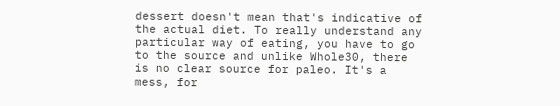dessert doesn't mean that's indicative of the actual diet. To really understand any particular way of eating, you have to go to the source and unlike Whole30, there is no clear source for paleo. It's a mess, for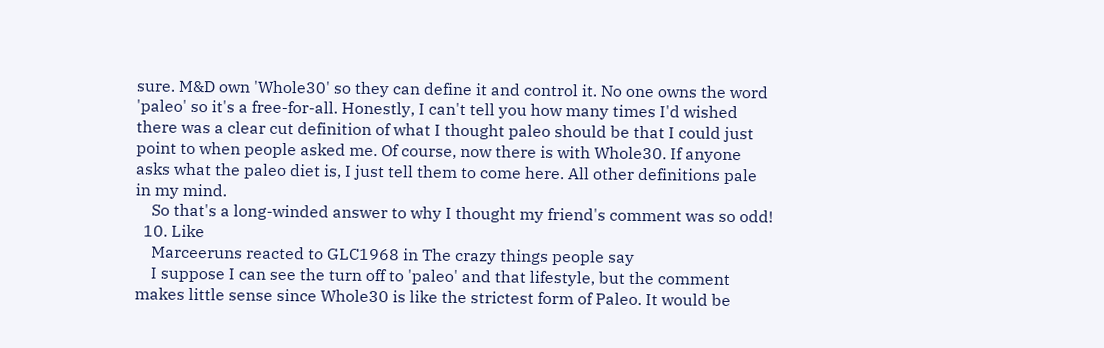sure. M&D own 'Whole30' so they can define it and control it. No one owns the word 'paleo' so it's a free-for-all. Honestly, I can't tell you how many times I'd wished there was a clear cut definition of what I thought paleo should be that I could just point to when people asked me. Of course, now there is with Whole30. If anyone asks what the paleo diet is, I just tell them to come here. All other definitions pale in my mind.
    So that's a long-winded answer to why I thought my friend's comment was so odd!
  10. Like
    Marceeruns reacted to GLC1968 in The crazy things people say
    I suppose I can see the turn off to 'paleo' and that lifestyle, but the comment makes little sense since Whole30 is like the strictest form of Paleo. It would be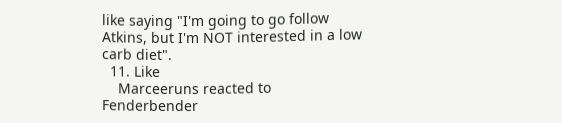like saying "I'm going to go follow Atkins, but I'm NOT interested in a low carb diet".
  11. Like
    Marceeruns reacted to Fenderbender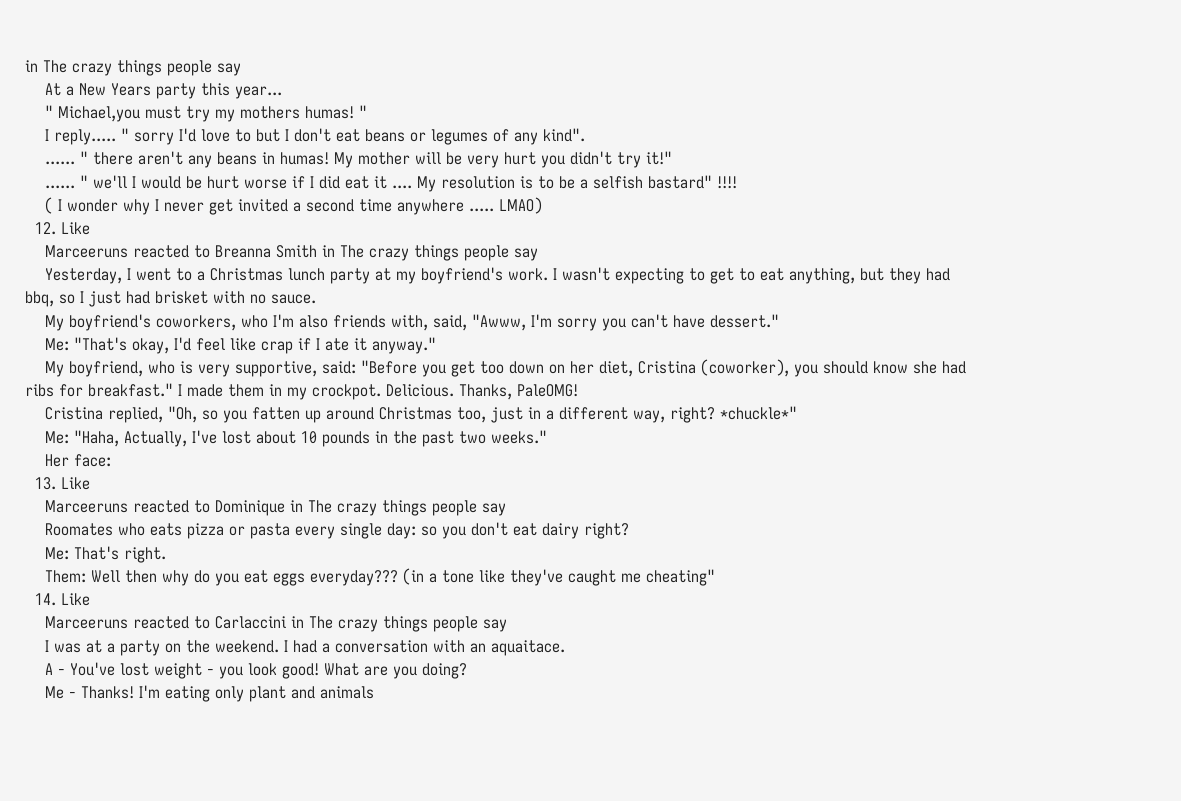in The crazy things people say
    At a New Years party this year...
    " Michael,you must try my mothers humas! "
    I reply..... " sorry I'd love to but I don't eat beans or legumes of any kind".
    ...... " there aren't any beans in humas! My mother will be very hurt you didn't try it!"
    ...... " we'll I would be hurt worse if I did eat it .... My resolution is to be a selfish bastard" !!!!
    ( I wonder why I never get invited a second time anywhere ..... LMAO)
  12. Like
    Marceeruns reacted to Breanna Smith in The crazy things people say
    Yesterday, I went to a Christmas lunch party at my boyfriend's work. I wasn't expecting to get to eat anything, but they had bbq, so I just had brisket with no sauce.
    My boyfriend's coworkers, who I'm also friends with, said, "Awww, I'm sorry you can't have dessert."
    Me: "That's okay, I'd feel like crap if I ate it anyway."
    My boyfriend, who is very supportive, said: "Before you get too down on her diet, Cristina (coworker), you should know she had ribs for breakfast." I made them in my crockpot. Delicious. Thanks, PaleOMG!
    Cristina replied, "Oh, so you fatten up around Christmas too, just in a different way, right? *chuckle*"
    Me: "Haha, Actually, I've lost about 10 pounds in the past two weeks."
    Her face:
  13. Like
    Marceeruns reacted to Dominique in The crazy things people say
    Roomates who eats pizza or pasta every single day: so you don't eat dairy right?
    Me: That's right.
    Them: Well then why do you eat eggs everyday??? (in a tone like they've caught me cheating"
  14. Like
    Marceeruns reacted to Carlaccini in The crazy things people say
    I was at a party on the weekend. I had a conversation with an aquaitace.
    A - You've lost weight - you look good! What are you doing?
    Me - Thanks! I'm eating only plant and animals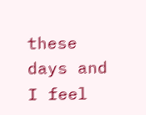these days and I feel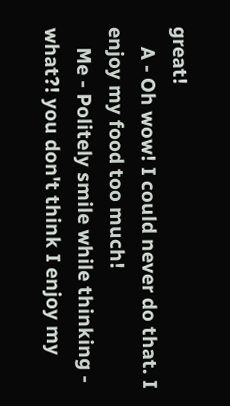great!
    A - Oh wow! I could never do that. I enjoy my food too much!
    Me - Politely smile while thinking - what?! you don't think I enjoy my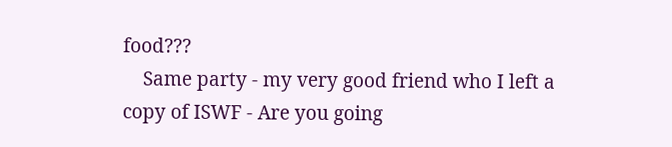food???
    Same party - my very good friend who I left a copy of ISWF - Are you going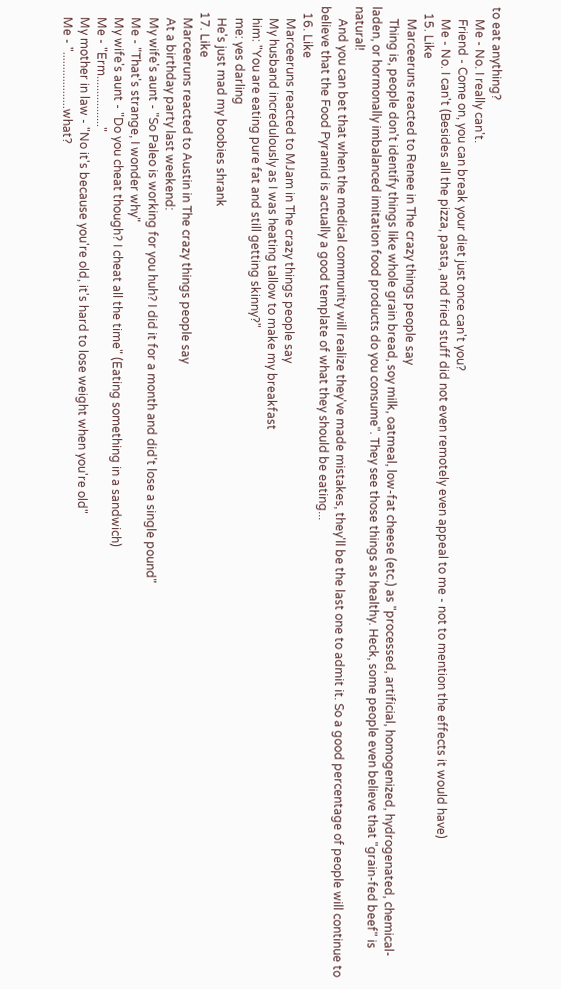to eat anything?
    Me - No. I really can't.
    Friend - Come on, you can break your diet just once can't you?
    Me - No. I can't (Besides all the pizza, pasta, and fried stuff did not even remotely even appeal to me - not to mention the effects it would have)
  15. Like
    Marceeruns reacted to Renee in The crazy things people say
    Thing is, people don't identify things like whole grain bread, soy milk, oatmeal, low-fat cheese (etc.) as "processed, artificial, homogenized, hydrogenated, chemical-laden, or hormonally imbalanced imitation food products do you consume". They see those things as healthy. Heck, some people even believe that "grain-fed beef" is natural!
    And you can bet that when the medical community will realize they've made mistakes, they'll be the last one to admit it. So a good percentage of people will continue to believe that the Food Pyramid is actually a good template of what they should be eating...
  16. Like
    Marceeruns reacted to MJam in The crazy things people say
    My husband incredulously as I was heating tallow to make my breakfast
    him: "You are eating pure fat and still getting skinny?"
    me: yes darling
    He's just mad my boobies shrank
  17. Like
    Marceeruns reacted to Austin in The crazy things people say
    At a birthday party last weekend:
    My wife's aunt - "So Paleo is working for you huh? I did it for a month and did't lose a single pound"
    Me - "That's strange, I wonder why"
    My wife's aunt - "Do you cheat though? I cheat all the time" (Eating something in a sandwich)
    Me - "Erm................."
    My mother in law - "No it's because you're old, it's hard to lose weight when you're old"
    Me - "...................what?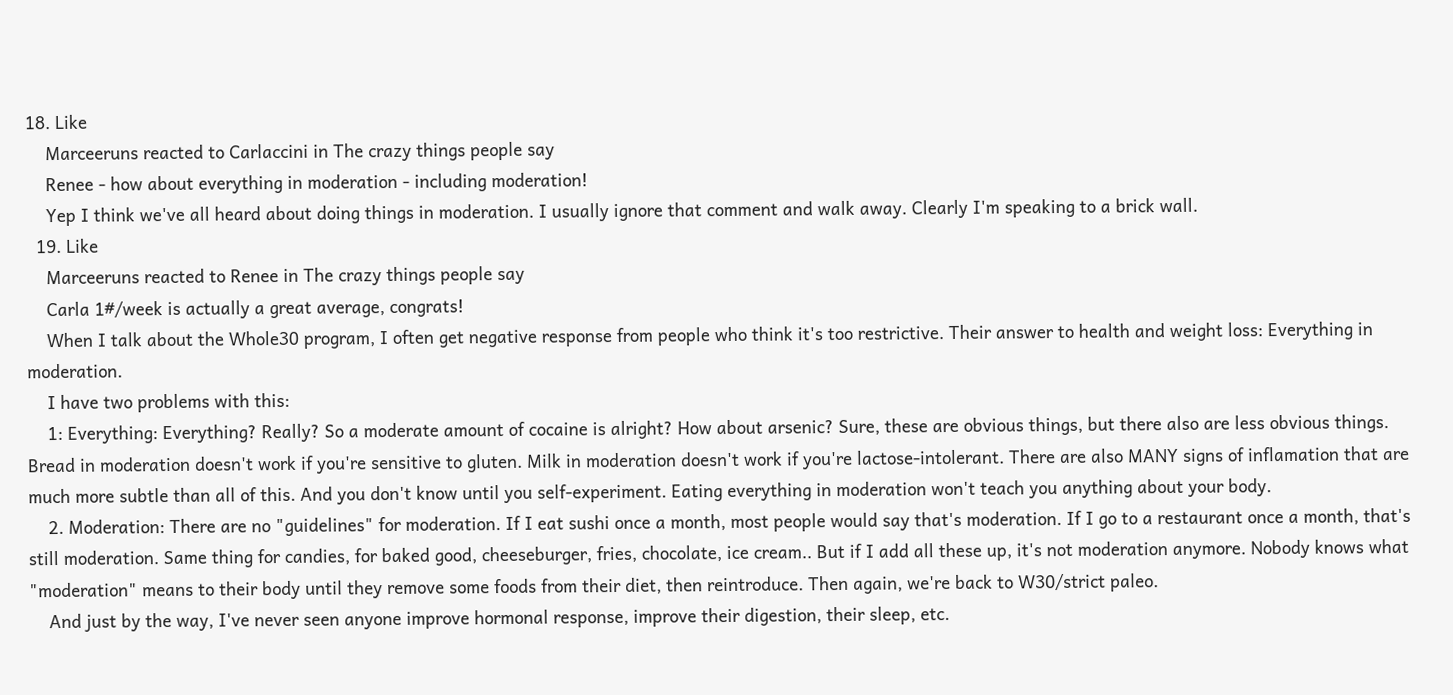18. Like
    Marceeruns reacted to Carlaccini in The crazy things people say
    Renee - how about everything in moderation - including moderation!
    Yep I think we've all heard about doing things in moderation. I usually ignore that comment and walk away. Clearly I'm speaking to a brick wall.
  19. Like
    Marceeruns reacted to Renee in The crazy things people say
    Carla 1#/week is actually a great average, congrats!
    When I talk about the Whole30 program, I often get negative response from people who think it's too restrictive. Their answer to health and weight loss: Everything in moderation.
    I have two problems with this:
    1: Everything: Everything? Really? So a moderate amount of cocaine is alright? How about arsenic? Sure, these are obvious things, but there also are less obvious things. Bread in moderation doesn't work if you're sensitive to gluten. Milk in moderation doesn't work if you're lactose-intolerant. There are also MANY signs of inflamation that are much more subtle than all of this. And you don't know until you self-experiment. Eating everything in moderation won't teach you anything about your body.
    2. Moderation: There are no "guidelines" for moderation. If I eat sushi once a month, most people would say that's moderation. If I go to a restaurant once a month, that's still moderation. Same thing for candies, for baked good, cheeseburger, fries, chocolate, ice cream.. But if I add all these up, it's not moderation anymore. Nobody knows what "moderation" means to their body until they remove some foods from their diet, then reintroduce. Then again, we're back to W30/strict paleo.
    And just by the way, I've never seen anyone improve hormonal response, improve their digestion, their sleep, etc.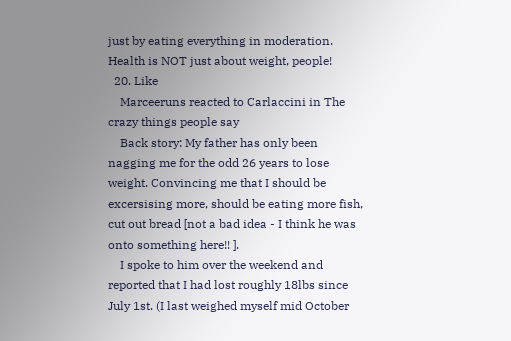just by eating everything in moderation. Health is NOT just about weight, people!
  20. Like
    Marceeruns reacted to Carlaccini in The crazy things people say
    Back story: My father has only been nagging me for the odd 26 years to lose weight. Convincing me that I should be excersising more, should be eating more fish, cut out bread [not a bad idea - I think he was onto something here!! ].
    I spoke to him over the weekend and reported that I had lost roughly 18lbs since July 1st. (I last weighed myself mid October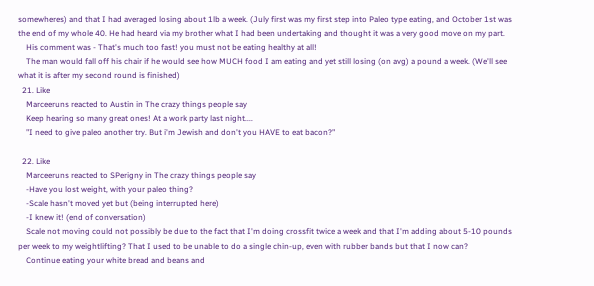somewheres) and that I had averaged losing about 1lb a week. (July first was my first step into Paleo type eating, and October 1st was the end of my whole 40. He had heard via my brother what I had been undertaking and thought it was a very good move on my part.
    His comment was - That's much too fast! you must not be eating healthy at all!
    The man would fall off his chair if he would see how MUCH food I am eating and yet still losing (on avg) a pound a week. (We'll see what it is after my second round is finished)
  21. Like
    Marceeruns reacted to Austin in The crazy things people say
    Keep hearing so many great ones! At a work party last night....
    "I need to give paleo another try. But i'm Jewish and don't you HAVE to eat bacon?"

  22. Like
    Marceeruns reacted to SPerigny in The crazy things people say
    -Have you lost weight, with your paleo thing?
    -Scale hasn't moved yet but (being interrupted here)
    -I knew it! (end of conversation)
    Scale not moving could not possibly be due to the fact that I'm doing crossfit twice a week and that I'm adding about 5-10 pounds per week to my weightlifting? That I used to be unable to do a single chin-up, even with rubber bands but that I now can?
    Continue eating your white bread and beans and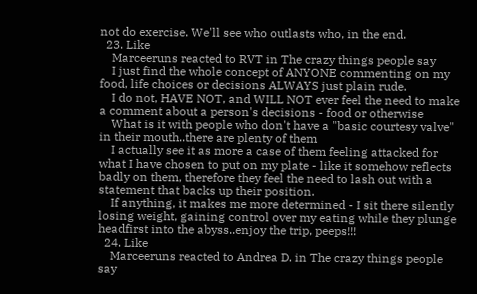not do exercise. We'll see who outlasts who, in the end.
  23. Like
    Marceeruns reacted to RVT in The crazy things people say
    I just find the whole concept of ANYONE commenting on my food, life choices or decisions ALWAYS just plain rude.
    I do not, HAVE NOT, and WILL NOT ever feel the need to make a comment about a person's decisions - food or otherwise
    What is it with people who don't have a "basic courtesy valve" in their mouth..there are plenty of them
    I actually see it as more a case of them feeling attacked for what I have chosen to put on my plate - like it somehow reflects badly on them, therefore they feel the need to lash out with a statement that backs up their position.
    If anything, it makes me more determined - I sit there silently losing weight, gaining control over my eating while they plunge headfirst into the abyss..enjoy the trip, peeps!!!
  24. Like
    Marceeruns reacted to Andrea D. in The crazy things people say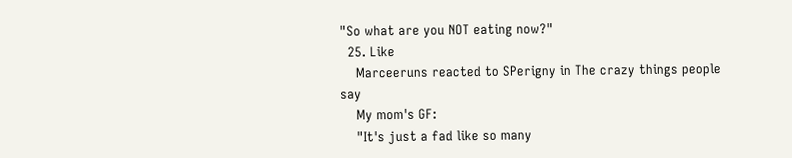"So what are you NOT eating now?"
  25. Like
    Marceeruns reacted to SPerigny in The crazy things people say
    My mom's GF:
    "It's just a fad like so many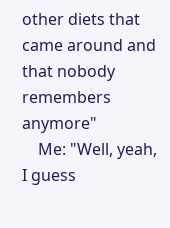other diets that came around and that nobody remembers anymore"
    Me: "Well, yeah, I guess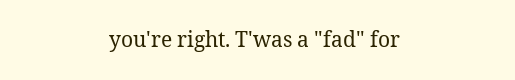you're right. T'was a "fad" for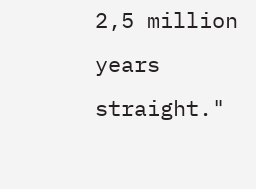2,5 million years straight."